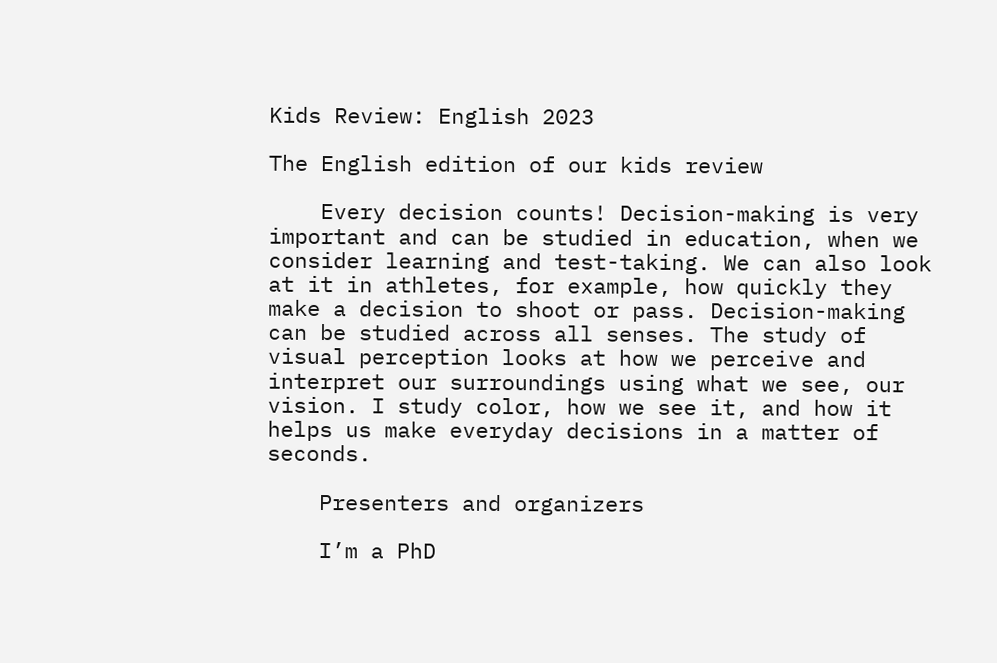Kids Review: English 2023

The English edition of our kids review

    Every decision counts! Decision-making is very important and can be studied in education, when we consider learning and test-taking. We can also look at it in athletes, for example, how quickly they make a decision to shoot or pass. Decision-making can be studied across all senses. The study of visual perception looks at how we perceive and interpret our surroundings using what we see, our vision. I study color, how we see it, and how it helps us make everyday decisions in a matter of seconds.

    Presenters and organizers

    I’m a PhD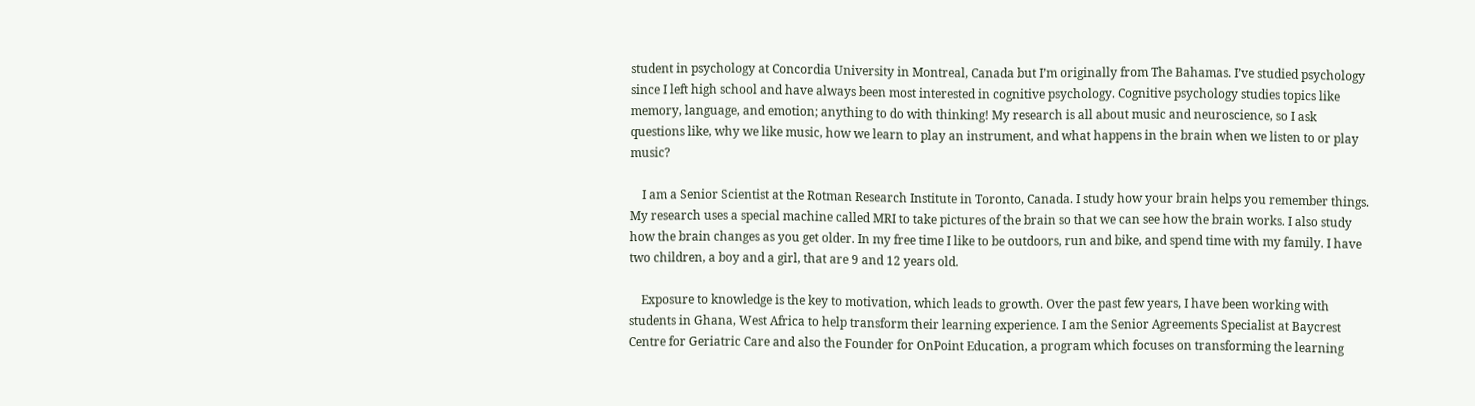student in psychology at Concordia University in Montreal, Canada but I’m originally from The Bahamas. I’ve studied psychology since I left high school and have always been most interested in cognitive psychology. Cognitive psychology studies topics like memory, language, and emotion; anything to do with thinking! My research is all about music and neuroscience, so I ask questions like, why we like music, how we learn to play an instrument, and what happens in the brain when we listen to or play music?

    I am a Senior Scientist at the Rotman Research Institute in Toronto, Canada. I study how your brain helps you remember things. My research uses a special machine called MRI to take pictures of the brain so that we can see how the brain works. I also study how the brain changes as you get older. In my free time I like to be outdoors, run and bike, and spend time with my family. I have two children, a boy and a girl, that are 9 and 12 years old.

    Exposure to knowledge is the key to motivation, which leads to growth. Over the past few years, I have been working with students in Ghana, West Africa to help transform their learning experience. I am the Senior Agreements Specialist at Baycrest Centre for Geriatric Care and also the Founder for OnPoint Education, a program which focuses on transforming the learning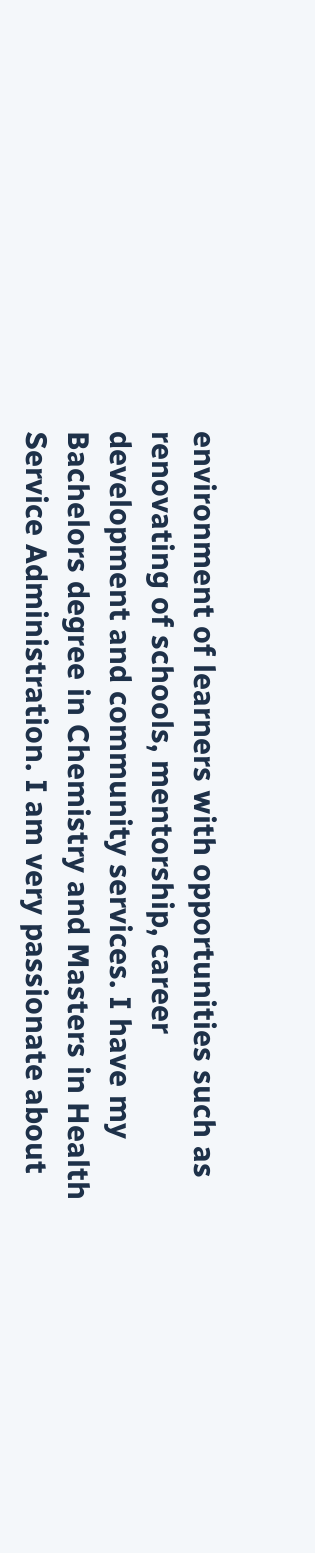environment of learners with opportunities such as renovating of schools, mentorship, career development and community services. I have my Bachelors degree in Chemistry and Masters in Health Service Administration. I am very passionate about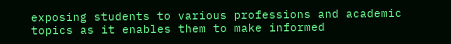exposing students to various professions and academic topics as it enables them to make informed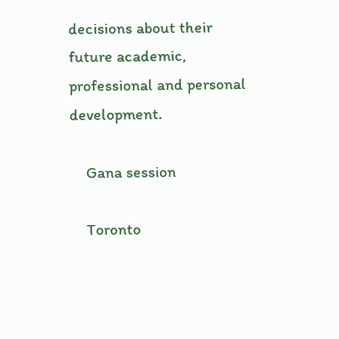decisions about their future academic, professional and personal development.

    Gana session

    Toronto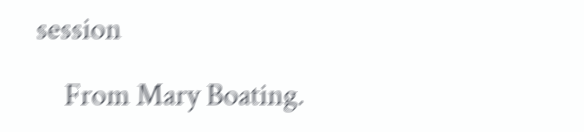session

    From Mary Boating.